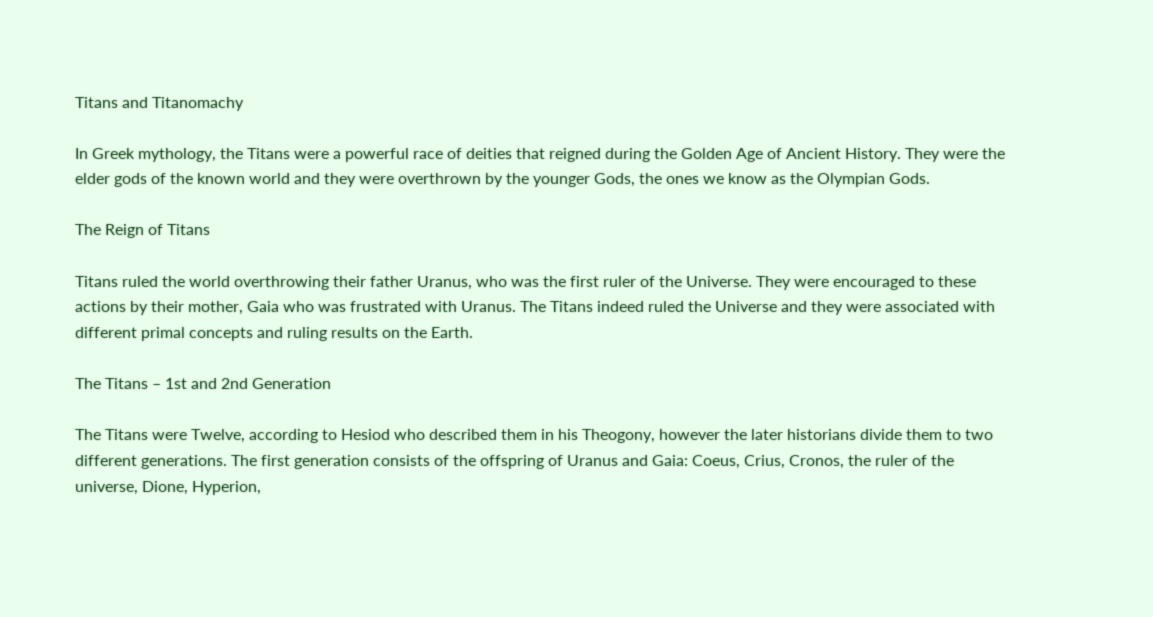Titans and Titanomachy

In Greek mythology, the Titans were a powerful race of deities that reigned during the Golden Age of Ancient History. They were the elder gods of the known world and they were overthrown by the younger Gods, the ones we know as the Olympian Gods.

The Reign of Titans

Titans ruled the world overthrowing their father Uranus, who was the first ruler of the Universe. They were encouraged to these actions by their mother, Gaia who was frustrated with Uranus. The Titans indeed ruled the Universe and they were associated with different primal concepts and ruling results on the Earth.

The Titans – 1st and 2nd Generation

The Titans were Twelve, according to Hesiod who described them in his Theogony, however the later historians divide them to two different generations. The first generation consists of the offspring of Uranus and Gaia: Coeus, Crius, Cronos, the ruler of the universe, Dione, Hyperion,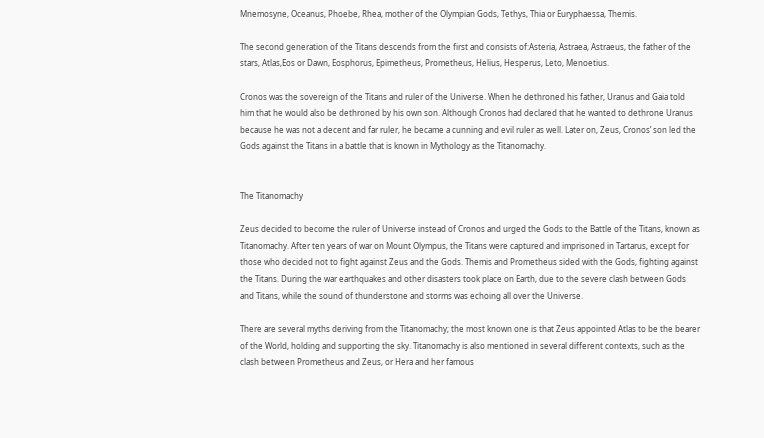Mnemosyne, Oceanus, Phoebe, Rhea, mother of the Olympian Gods, Tethys, Thia or Euryphaessa, Themis.

The second generation of the Titans descends from the first and consists of:Asteria, Astraea, Astraeus, the father of the stars, Atlas,Eos or Dawn, Eosphorus, Epimetheus, Prometheus, Helius, Hesperus, Leto, Menoetius.

Cronos was the sovereign of the Titans and ruler of the Universe. When he dethroned his father, Uranus and Gaia told him that he would also be dethroned by his own son. Although Cronos had declared that he wanted to dethrone Uranus because he was not a decent and far ruler, he became a cunning and evil ruler as well. Later on, Zeus, Cronos’ son led the Gods against the Titans in a battle that is known in Mythology as the Titanomachy.


The Titanomachy

Zeus decided to become the ruler of Universe instead of Cronos and urged the Gods to the Battle of the Titans, known as Titanomachy. After ten years of war on Mount Olympus, the Titans were captured and imprisoned in Tartarus, except for those who decided not to fight against Zeus and the Gods. Themis and Prometheus sided with the Gods, fighting against the Titans. During the war earthquakes and other disasters took place on Earth, due to the severe clash between Gods and Titans, while the sound of thunderstone and storms was echoing all over the Universe.

There are several myths deriving from the Titanomachy; the most known one is that Zeus appointed Atlas to be the bearer of the World, holding and supporting the sky. Titanomachy is also mentioned in several different contexts, such as the clash between Prometheus and Zeus, or Hera and her famous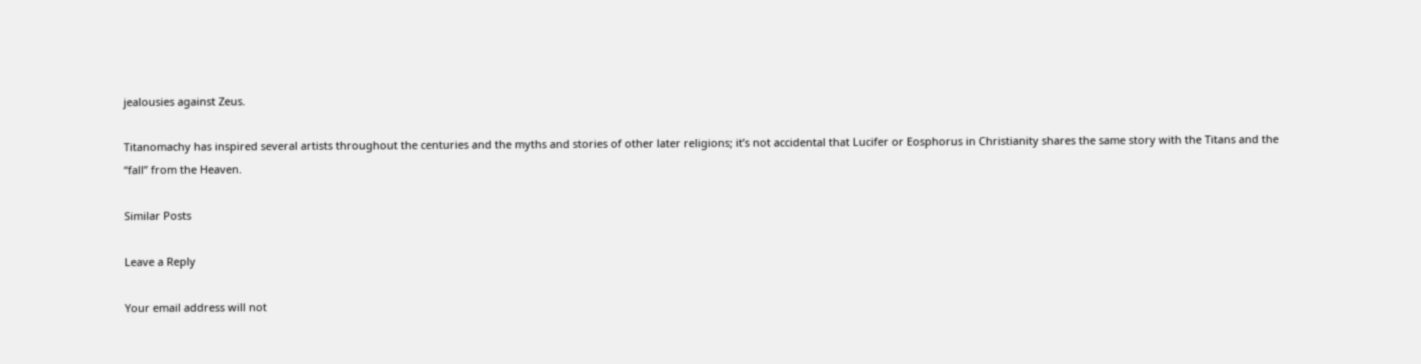jealousies against Zeus.

Titanomachy has inspired several artists throughout the centuries and the myths and stories of other later religions; it’s not accidental that Lucifer or Eosphorus in Christianity shares the same story with the Titans and the “fall” from the Heaven.

Similar Posts

Leave a Reply

Your email address will not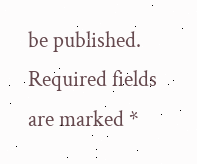be published. Required fields are marked *